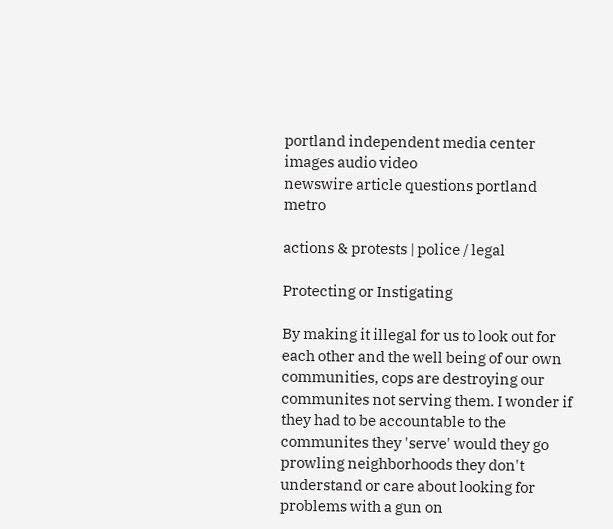portland independent media center
images audio video
newswire article questions portland metro

actions & protests | police / legal

Protecting or Instigating

By making it illegal for us to look out for each other and the well being of our own communities, cops are destroying our communites not serving them. I wonder if they had to be accountable to the communites they 'serve' would they go prowling neighborhoods they don't understand or care about looking for problems with a gun on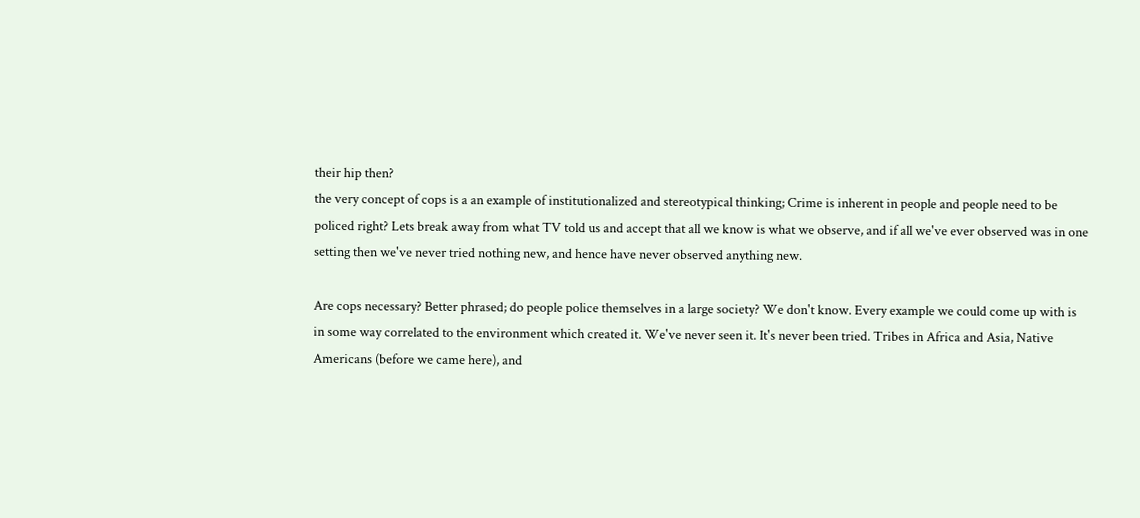their hip then?
the very concept of cops is a an example of institutionalized and stereotypical thinking; Crime is inherent in people and people need to be policed right? Lets break away from what TV told us and accept that all we know is what we observe, and if all we've ever observed was in one setting then we've never tried nothing new, and hence have never observed anything new.

Are cops necessary? Better phrased; do people police themselves in a large society? We don't know. Every example we could come up with is in some way correlated to the environment which created it. We've never seen it. It's never been tried. Tribes in Africa and Asia, Native Americans (before we came here), and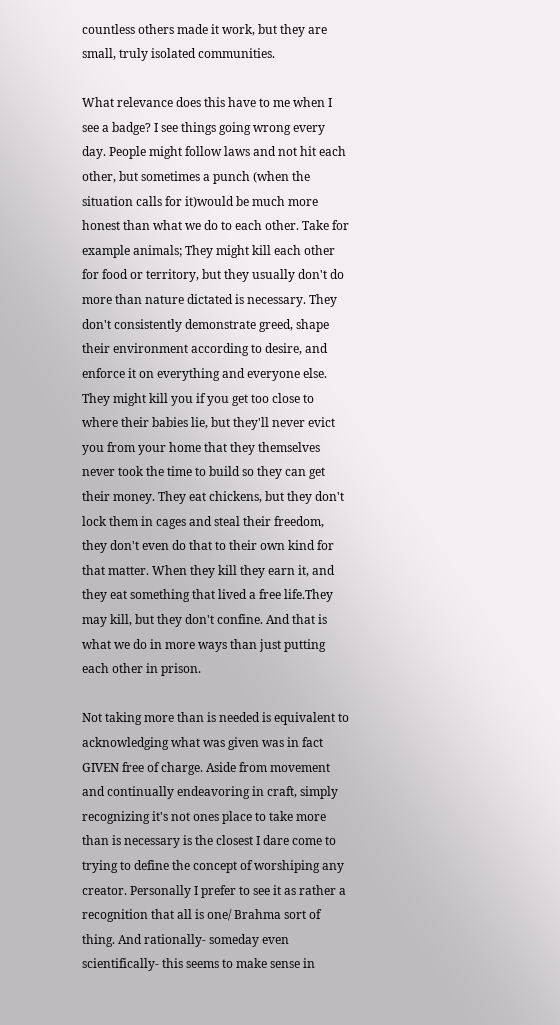countless others made it work, but they are small, truly isolated communities.

What relevance does this have to me when I see a badge? I see things going wrong every day. People might follow laws and not hit each other, but sometimes a punch (when the situation calls for it)would be much more honest than what we do to each other. Take for example animals; They might kill each other for food or territory, but they usually don't do more than nature dictated is necessary. They don't consistently demonstrate greed, shape their environment according to desire, and enforce it on everything and everyone else. They might kill you if you get too close to where their babies lie, but they'll never evict you from your home that they themselves never took the time to build so they can get their money. They eat chickens, but they don't lock them in cages and steal their freedom, they don't even do that to their own kind for that matter. When they kill they earn it, and they eat something that lived a free life.They may kill, but they don't confine. And that is what we do in more ways than just putting each other in prison.

Not taking more than is needed is equivalent to acknowledging what was given was in fact GIVEN free of charge. Aside from movement and continually endeavoring in craft, simply recognizing it's not ones place to take more than is necessary is the closest I dare come to trying to define the concept of worshiping any creator. Personally I prefer to see it as rather a recognition that all is one/ Brahma sort of thing. And rationally- someday even scientifically- this seems to make sense in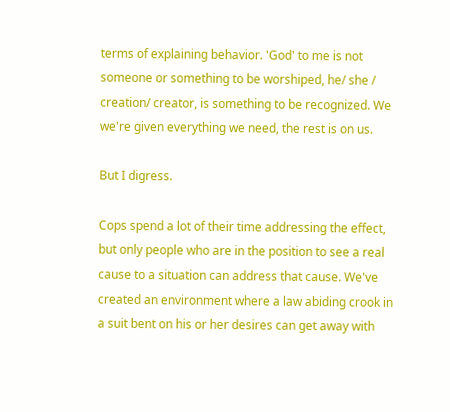terms of explaining behavior. 'God' to me is not someone or something to be worshiped, he/ she / creation/ creator, is something to be recognized. We we're given everything we need, the rest is on us.

But I digress.

Cops spend a lot of their time addressing the effect, but only people who are in the position to see a real cause to a situation can address that cause. We've created an environment where a law abiding crook in a suit bent on his or her desires can get away with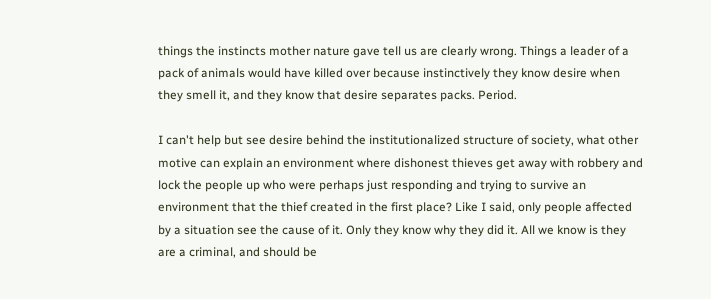things the instincts mother nature gave tell us are clearly wrong. Things a leader of a pack of animals would have killed over because instinctively they know desire when they smell it, and they know that desire separates packs. Period.

I can't help but see desire behind the institutionalized structure of society, what other motive can explain an environment where dishonest thieves get away with robbery and lock the people up who were perhaps just responding and trying to survive an environment that the thief created in the first place? Like I said, only people affected by a situation see the cause of it. Only they know why they did it. All we know is they are a criminal, and should be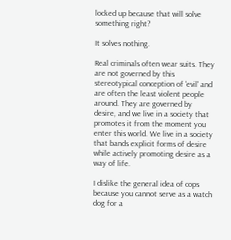locked up because that will solve something right?

It solves nothing.

Real criminals often wear suits. They are not governed by this stereotypical conception of 'evil' and are often the least violent people around. They are governed by desire, and we live in a society that promotes it from the moment you enter this world. We live in a society that bands explicit forms of desire while actively promoting desire as a way of life.

I dislike the general idea of cops because you cannot serve as a watch dog for a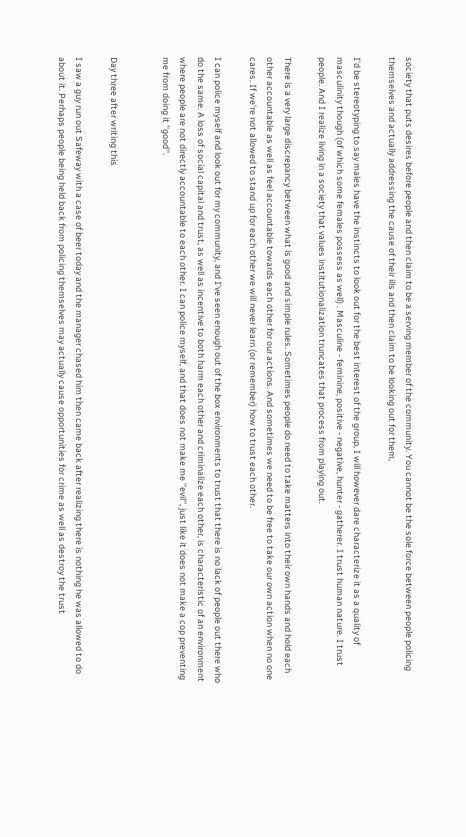society that puts desires before people and then claim to be a serving member of the community. You cannot be the sole force between people policing themselves and actually addressing the cause of their ills and then claim to be looking out for them,

I'd be stereotyping to say males have the instincts to look out for the best interest of the group, I will however dare characterize it as a quality of masculinity though (of which some females possess as well) . Masculine - feminine, positive - negative, hunter - gatherer. I trust human nature. I trust people. And I realize living in a society that values institutionalization truncates that process from playing out.

There is a very large discrepancy between what is good and simple rules. Sometimes people do need to take matters into their own hands and hold each other accountable as well as feel accountable towards each other for our actions. And sometimes we need to be free to take our own action when no one cares. If we're not allowed to stand up for each other we will never learn (or remember) how to trust each other.

I can police myself and look out for my community, and I've seen enough out of the box environments to trust that there is no lack of people out there who do the same. A loss of social capital and trust, as well as incentive to both harm each other and criminalize each other, is characteristic of an environment where people are not directly accountable to each other. I can police myself, and that does not make me ''evil'', just like it does not make a cop preventing me from doing it ''good''.


Day three after writing this

I saw a guy run out Safeway with a case of beer today and the manager chased him then came back after realizing there is nothing he was allowed to do about it. Perhaps people being held back from policing themselves may actually cause opportunities for crime as well as destroy the trust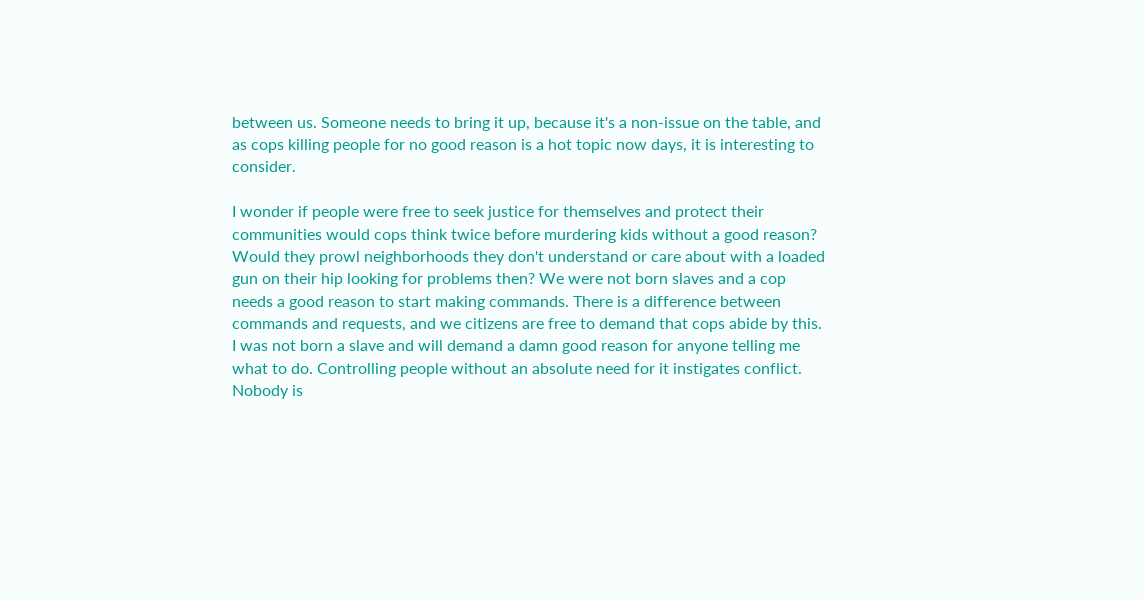between us. Someone needs to bring it up, because it's a non-issue on the table, and as cops killing people for no good reason is a hot topic now days, it is interesting to consider.

I wonder if people were free to seek justice for themselves and protect their communities would cops think twice before murdering kids without a good reason? Would they prowl neighborhoods they don't understand or care about with a loaded gun on their hip looking for problems then? We were not born slaves and a cop needs a good reason to start making commands. There is a difference between commands and requests, and we citizens are free to demand that cops abide by this. I was not born a slave and will demand a damn good reason for anyone telling me what to do. Controlling people without an absolute need for it instigates conflict. Nobody is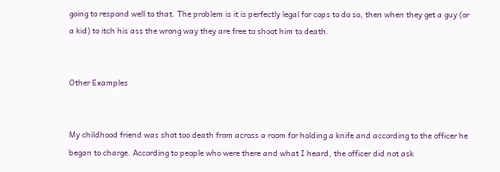going to respond well to that. The problem is it is perfectly legal for cops to do so, then when they get a guy (or a kid) to itch his ass the wrong way they are free to shoot him to death.


Other Examples


My childhood friend was shot too death from across a room for holding a knife and according to the officer he began to charge. According to people who were there and what I heard, the officer did not ask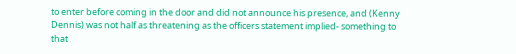to enter before coming in the door and did not announce his presence, and (Kenny Dennis) was not half as threatening as the officers statement implied- something to that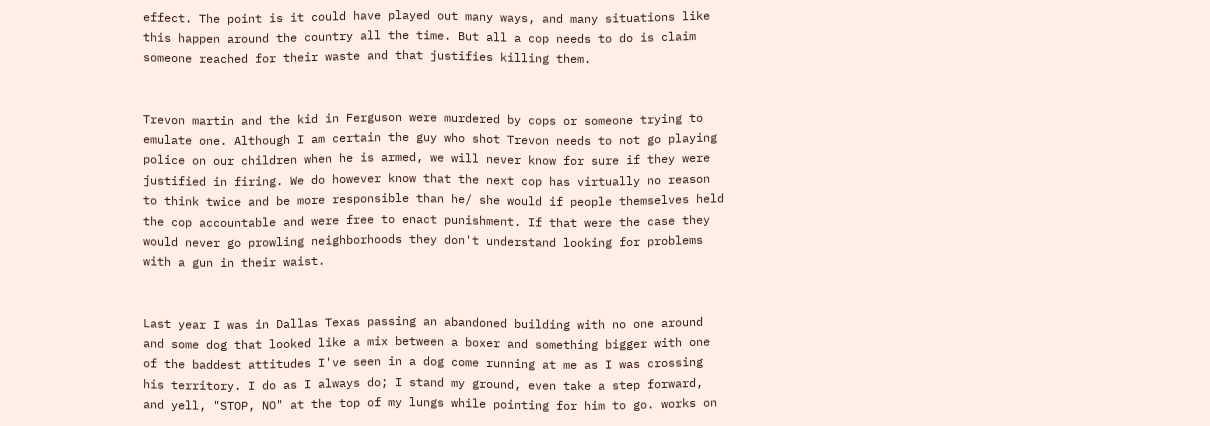effect. The point is it could have played out many ways, and many situations like this happen around the country all the time. But all a cop needs to do is claim someone reached for their waste and that justifies killing them.


Trevon martin and the kid in Ferguson were murdered by cops or someone trying to emulate one. Although I am certain the guy who shot Trevon needs to not go playing police on our children when he is armed, we will never know for sure if they were justified in firing. We do however know that the next cop has virtually no reason to think twice and be more responsible than he/ she would if people themselves held the cop accountable and were free to enact punishment. If that were the case they would never go prowling neighborhoods they don't understand looking for problems with a gun in their waist.


Last year I was in Dallas Texas passing an abandoned building with no one around and some dog that looked like a mix between a boxer and something bigger with one of the baddest attitudes I've seen in a dog come running at me as I was crossing his territory. I do as I always do; I stand my ground, even take a step forward, and yell, "STOP, NO" at the top of my lungs while pointing for him to go. works on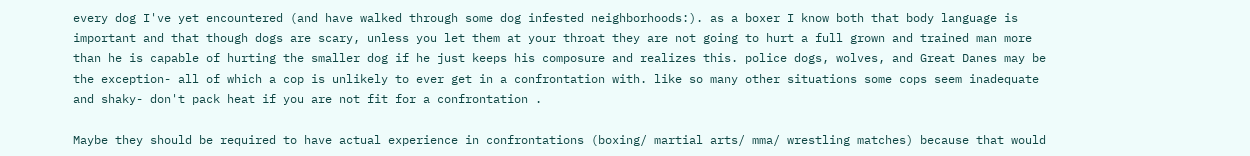every dog I've yet encountered (and have walked through some dog infested neighborhoods:). as a boxer I know both that body language is important and that though dogs are scary, unless you let them at your throat they are not going to hurt a full grown and trained man more than he is capable of hurting the smaller dog if he just keeps his composure and realizes this. police dogs, wolves, and Great Danes may be the exception- all of which a cop is unlikely to ever get in a confrontation with. like so many other situations some cops seem inadequate and shaky- don't pack heat if you are not fit for a confrontation .

Maybe they should be required to have actual experience in confrontations (boxing/ martial arts/ mma/ wrestling matches) because that would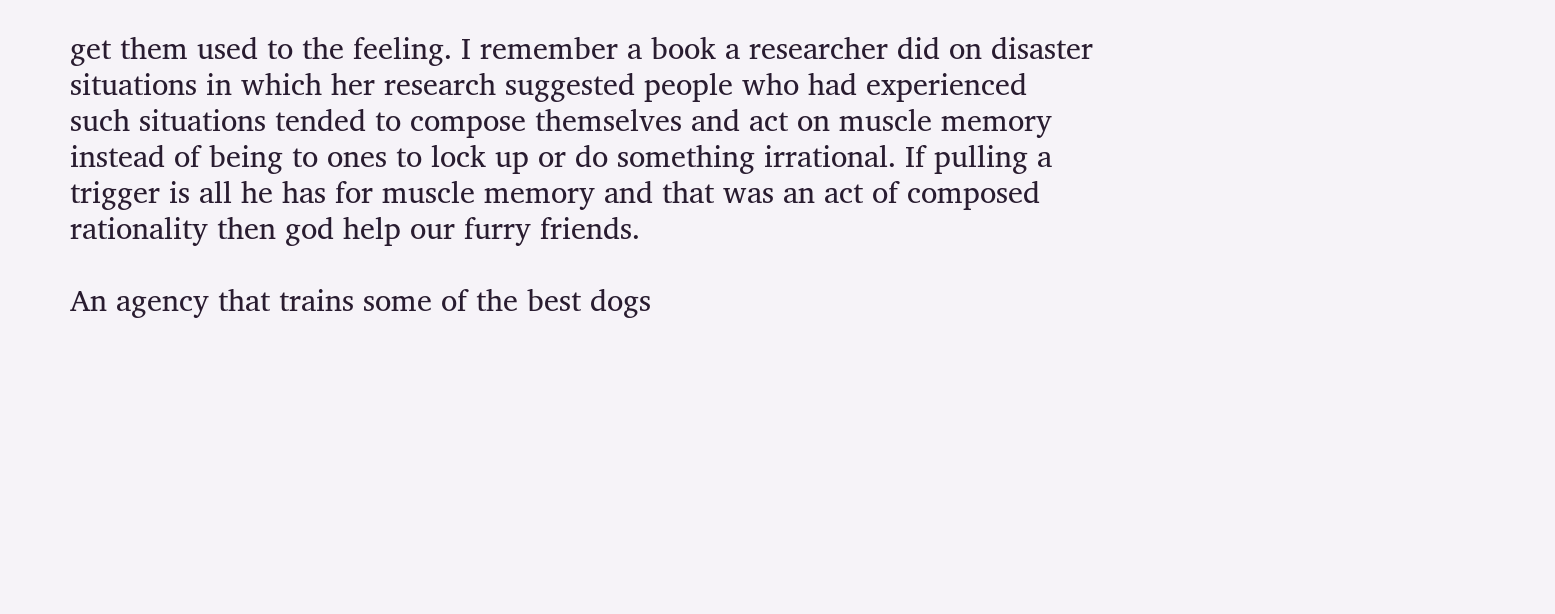get them used to the feeling. I remember a book a researcher did on disaster situations in which her research suggested people who had experienced such situations tended to compose themselves and act on muscle memory instead of being to ones to lock up or do something irrational. If pulling a trigger is all he has for muscle memory and that was an act of composed rationality then god help our furry friends.

An agency that trains some of the best dogs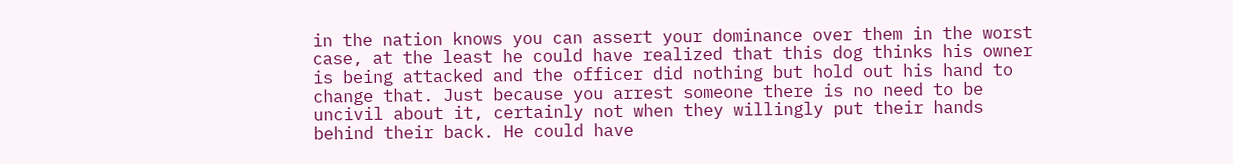in the nation knows you can assert your dominance over them in the worst case, at the least he could have realized that this dog thinks his owner is being attacked and the officer did nothing but hold out his hand to change that. Just because you arrest someone there is no need to be uncivil about it, certainly not when they willingly put their hands behind their back. He could have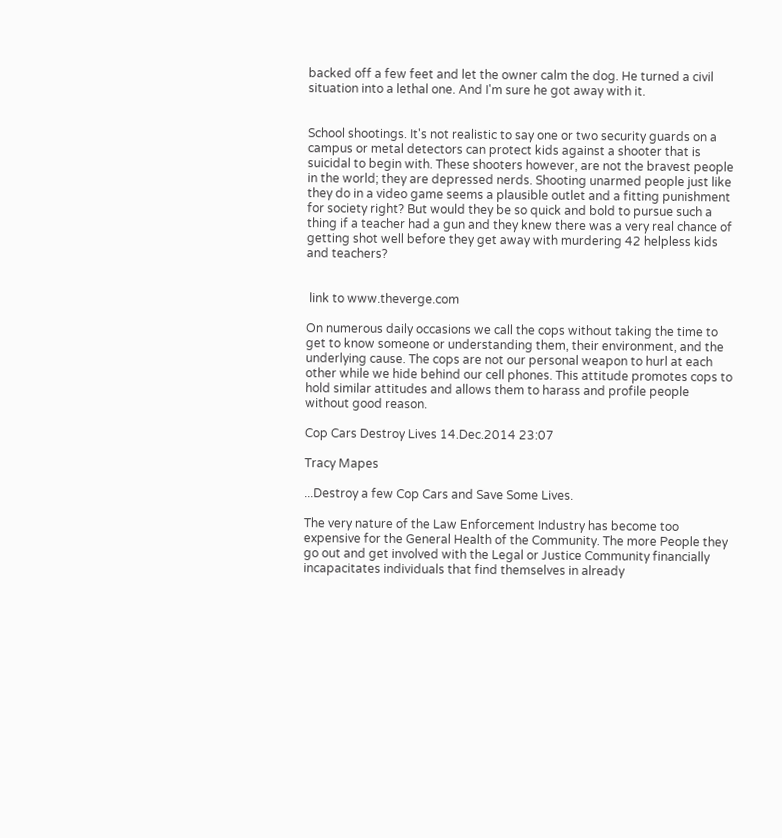backed off a few feet and let the owner calm the dog. He turned a civil situation into a lethal one. And I'm sure he got away with it.


School shootings. It's not realistic to say one or two security guards on a campus or metal detectors can protect kids against a shooter that is suicidal to begin with. These shooters however, are not the bravest people in the world; they are depressed nerds. Shooting unarmed people just like they do in a video game seems a plausible outlet and a fitting punishment for society right? But would they be so quick and bold to pursue such a thing if a teacher had a gun and they knew there was a very real chance of getting shot well before they get away with murdering 42 helpless kids and teachers?


 link to www.theverge.com

On numerous daily occasions we call the cops without taking the time to get to know someone or understanding them, their environment, and the underlying cause. The cops are not our personal weapon to hurl at each other while we hide behind our cell phones. This attitude promotes cops to hold similar attitudes and allows them to harass and profile people without good reason.

Cop Cars Destroy Lives 14.Dec.2014 23:07

Tracy Mapes

...Destroy a few Cop Cars and Save Some Lives.

The very nature of the Law Enforcement Industry has become too expensive for the General Health of the Community. The more People they go out and get involved with the Legal or Justice Community financially incapacitates individuals that find themselves in already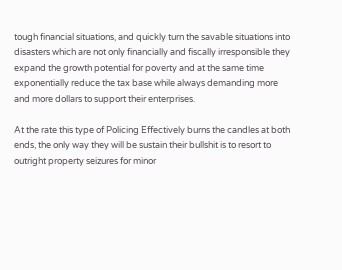tough financial situations, and quickly turn the savable situations into disasters which are not only financially and fiscally irresponsible they expand the growth potential for poverty and at the same time exponentially reduce the tax base while always demanding more and more dollars to support their enterprises.

At the rate this type of Policing Effectively burns the candles at both ends, the only way they will be sustain their bullshit is to resort to outright property seizures for minor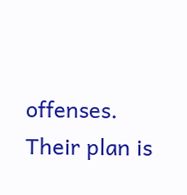offenses. Their plan is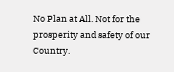No Plan at All. Not for the prosperity and safety of our Country.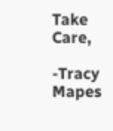Take Care,

-Tracy Mapes